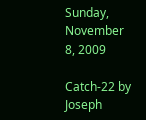Sunday, November 8, 2009

Catch-22 by Joseph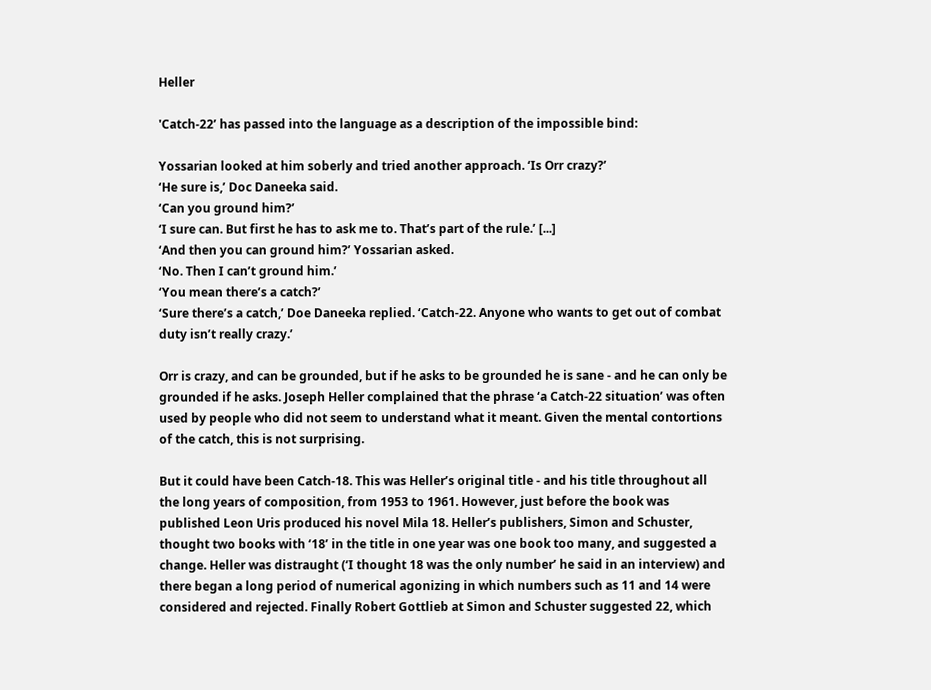Heller

'Catch-22’ has passed into the language as a description of the impossible bind:

Yossarian looked at him soberly and tried another approach. ‘Is Orr crazy?’
‘He sure is,’ Doc Daneeka said.
‘Can you ground him?’
‘I sure can. But first he has to ask me to. That’s part of the rule.’ [...]
‘And then you can ground him?’ Yossarian asked.
‘No. Then I can’t ground him.’
‘You mean there’s a catch?’
‘Sure there’s a catch,’ Doe Daneeka replied. ‘Catch-22. Anyone who wants to get out of combat duty isn’t really crazy.’

Orr is crazy, and can be grounded, but if he asks to be grounded he is sane - and he can only be grounded if he asks. Joseph Heller complained that the phrase ‘a Catch-22 situation’ was often used by people who did not seem to understand what it meant. Given the mental contortions of the catch, this is not surprising.

But it could have been Catch-18. This was Heller’s original title - and his title throughout all the long years of composition, from 1953 to 1961. However, just before the book was published Leon Uris produced his novel Mila 18. Heller’s publishers, Simon and Schuster, thought two books with ‘18’ in the title in one year was one book too many, and suggested a change. Heller was distraught (‘I thought 18 was the only number’ he said in an interview) and there began a long period of numerical agonizing in which numbers such as 11 and 14 were considered and rejected. Finally Robert Gottlieb at Simon and Schuster suggested 22, which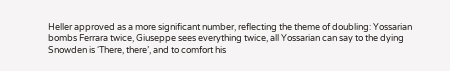Heller approved as a more significant number, reflecting the theme of doubling: Yossarian bombs Ferrara twice, Giuseppe sees everything twice, all Yossarian can say to the dying Snowden is ‘There, there’, and to comfort his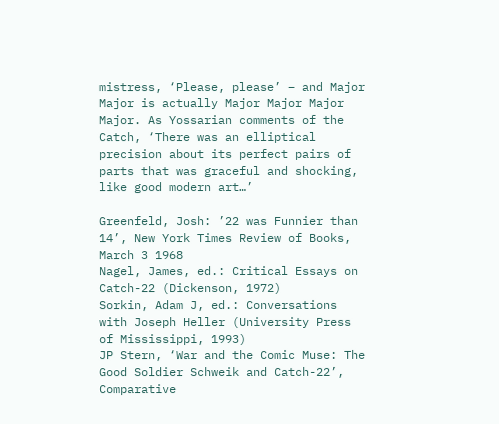mistress, ‘Please, please’ – and Major Major is actually Major Major Major Major. As Yossarian comments of the Catch, ‘There was an elliptical precision about its perfect pairs of parts that was graceful and shocking, like good modern art…’

Greenfeld, Josh: ’22 was Funnier than 14’, New York Times Review of Books, March 3 1968
Nagel, James, ed.: Critical Essays on Catch-22 (Dickenson, 1972)
Sorkin, Adam J, ed.: Conversations with Joseph Heller (University Press of Mississippi, 1993)
JP Stern, ‘War and the Comic Muse: The Good Soldier Schweik and Catch-22’, Comparative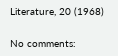Literature, 20 (1968)

No comments: